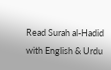Read Surah al-Hadid with English & Urdu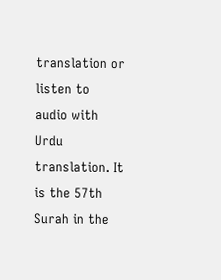translation or listen to audio with Urdu translation. It is the 57th Surah in the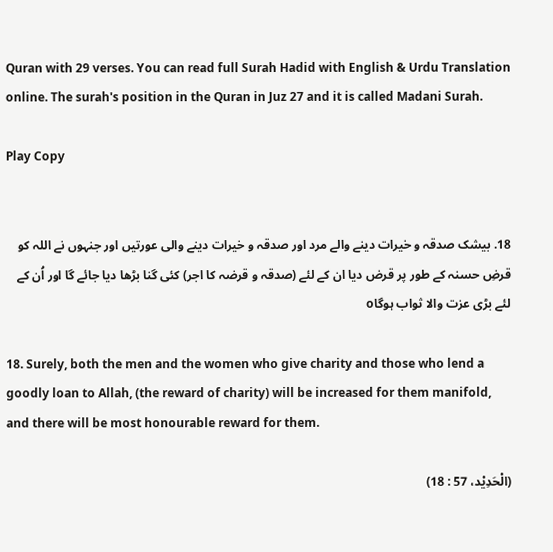Quran with 29 verses. You can read full Surah Hadid with English & Urdu Translation online. The surah's position in the Quran in Juz 27 and it is called Madani Surah.

Play Copy


18. بیشک صدقہ و خیرات دینے والے مرد اور صدقہ و خیرات دینے والی عورتیں اور جنہوں نے اللہ کو قرضِ حسنہ کے طور پر قرض دیا ان کے لئے (صدقہ و قرضہ کا اجر) کئی گنا بڑھا دیا جائے گا اور اُن کے لئے بڑی عزت والا ثواب ہوگاo

18. Surely, both the men and the women who give charity and those who lend a goodly loan to Allah, (the reward of charity) will be increased for them manifold, and there will be most honourable reward for them.

(الْحَدِيْد، 57 : 18)